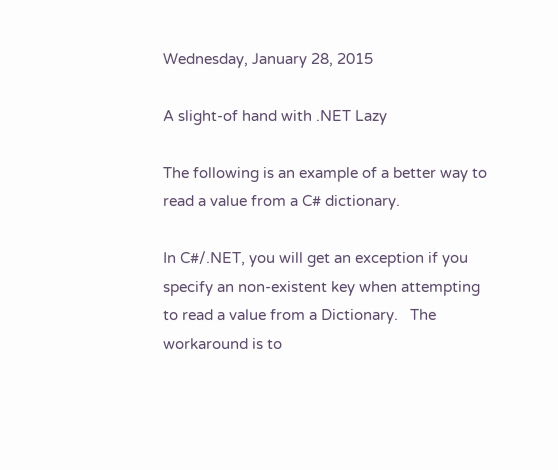Wednesday, January 28, 2015

A slight-of hand with .NET Lazy

The following is an example of a better way to read a value from a C# dictionary.

In C#/.NET, you will get an exception if you specify an non-existent key when attempting to read a value from a Dictionary.   The workaround is to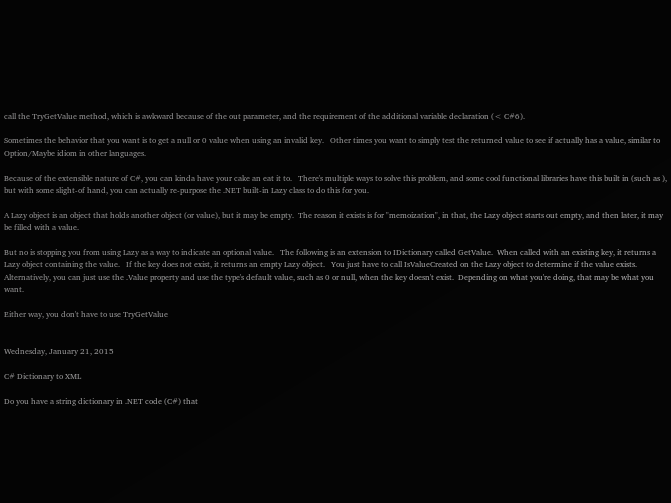call the TryGetValue method, which is awkward because of the out parameter, and the requirement of the additional variable declaration (< C#6).

Sometimes the behavior that you want is to get a null or 0 value when using an invalid key.   Other times you want to simply test the returned value to see if actually has a value, similar to Option/Maybe idiom in other languages.

Because of the extensible nature of C#, you can kinda have your cake an eat it to.   There's multiple ways to solve this problem, and some cool functional libraries have this built in (such as ), but with some slight-of hand, you can actually re-purpose the .NET built-in Lazy class to do this for you.

A Lazy object is an object that holds another object (or value), but it may be empty.  The reason it exists is for "memoization", in that, the Lazy object starts out empty, and then later, it may be filled with a value.

But no is stopping you from using Lazy as a way to indicate an optional value.   The following is an extension to IDictionary called GetValue.  When called with an existing key, it returns a Lazy object containing the value.   If the key does not exist, it returns an empty Lazy object.   You just have to call IsValueCreated on the Lazy object to determine if the value exists.   Alternatively, you can just use the .Value property and use the type's default value, such as 0 or null, when the key doesn't exist.  Depending on what you're doing, that may be what you want.

Either way, you don't have to use TryGetValue


Wednesday, January 21, 2015

C# Dictionary to XML

Do you have a string dictionary in .NET code (C#) that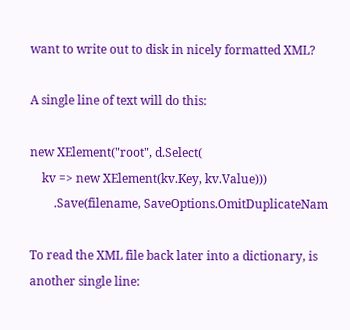want to write out to disk in nicely formatted XML?

A single line of text will do this:

new XElement("root", d.Select(
    kv => new XElement(kv.Key, kv.Value)))
        .Save(filename, SaveOptions.OmitDuplicateNam

To read the XML file back later into a dictionary, is another single line: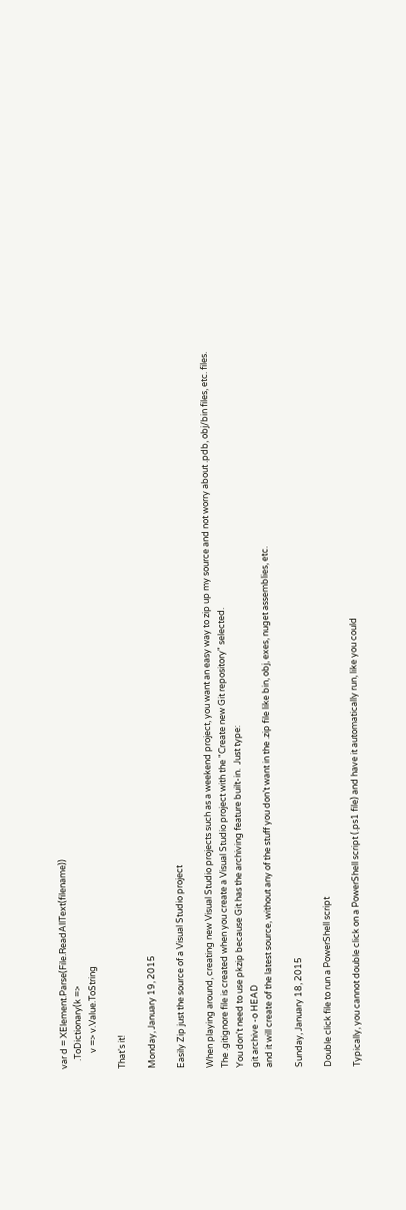var d = XElement.Parse(File.ReadAllText(filename))
    .ToDictionary(k =>
        v => v.Value.ToString

That's it!

Monday, January 19, 2015

Easily Zip just the source of a Visual Studio project

When playing around, creating new Visual Studio projects such as a weekend project, you want an easy way to zip up my source and not worry about .pdb, obj/bin files, etc. files.
The .gitignore file is created when you create a Visual Studio project with the "Create new Git repository" selected.
You don't need to use pkzip because Git has the archiving feature built-in.  Just type:
git archive -o HEAD
and it will create of the latest source, without any of the stuff you don’t want in the .zip file like bin, obj, exes, nuget assemblies, etc.

Sunday, January 18, 2015

Double click file to run a PowerShell script

Typically, you cannot double click on a PowerShell script (.ps1 file) and have it automatically run, like you could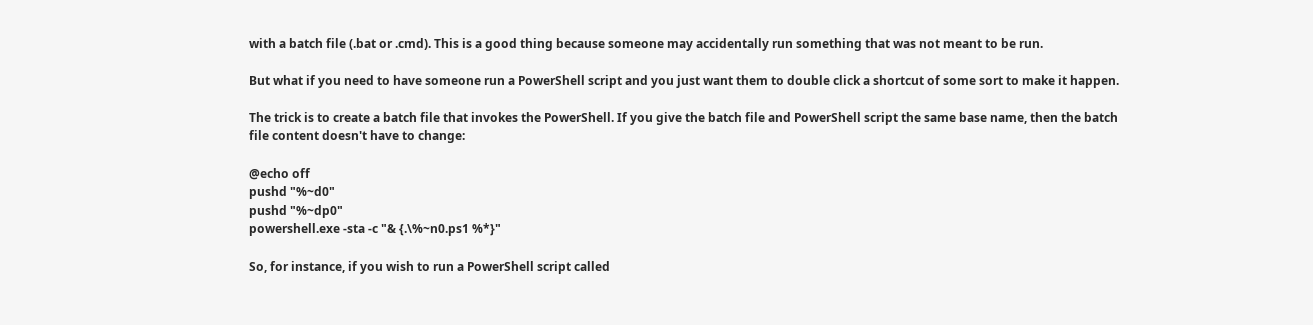with a batch file (.bat or .cmd). This is a good thing because someone may accidentally run something that was not meant to be run.

But what if you need to have someone run a PowerShell script and you just want them to double click a shortcut of some sort to make it happen.

The trick is to create a batch file that invokes the PowerShell. If you give the batch file and PowerShell script the same base name, then the batch file content doesn't have to change:

@echo off
pushd "%~d0"
pushd "%~dp0"
powershell.exe -sta -c "& {.\%~n0.ps1 %*}"

So, for instance, if you wish to run a PowerShell script called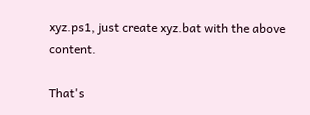xyz.ps1, just create xyz.bat with the above content.

That's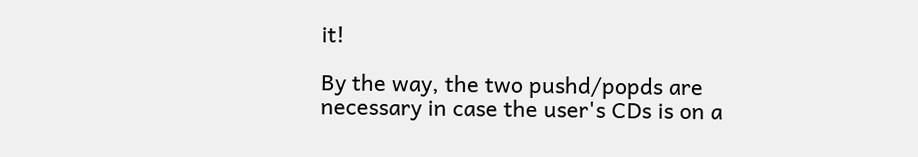it!

By the way, the two pushd/popds are necessary in case the user's CDs is on a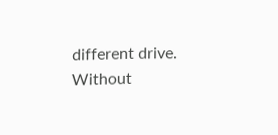different drive. Without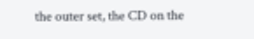the outer set, the CD on the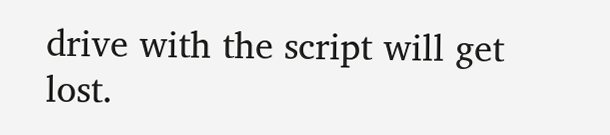drive with the script will get lost.